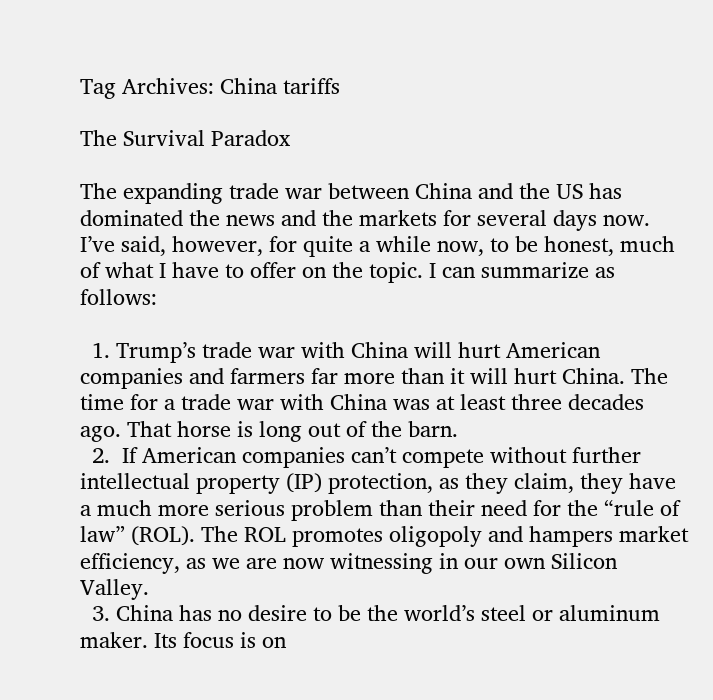Tag Archives: China tariffs

The Survival Paradox

The expanding trade war between China and the US has dominated the news and the markets for several days now. I’ve said, however, for quite a while now, to be honest, much of what I have to offer on the topic. I can summarize as follows:

  1. Trump’s trade war with China will hurt American companies and farmers far more than it will hurt China. The time for a trade war with China was at least three decades ago. That horse is long out of the barn.
  2.  If American companies can’t compete without further intellectual property (IP) protection, as they claim, they have a much more serious problem than their need for the “rule of law” (ROL). The ROL promotes oligopoly and hampers market efficiency, as we are now witnessing in our own Silicon Valley.
  3. China has no desire to be the world’s steel or aluminum maker. Its focus is on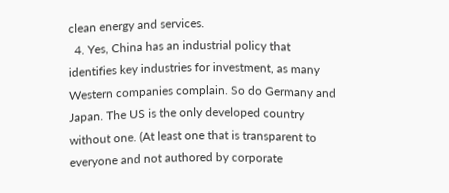clean energy and services.
  4. Yes, China has an industrial policy that identifies key industries for investment, as many Western companies complain. So do Germany and Japan. The US is the only developed country without one. (At least one that is transparent to everyone and not authored by corporate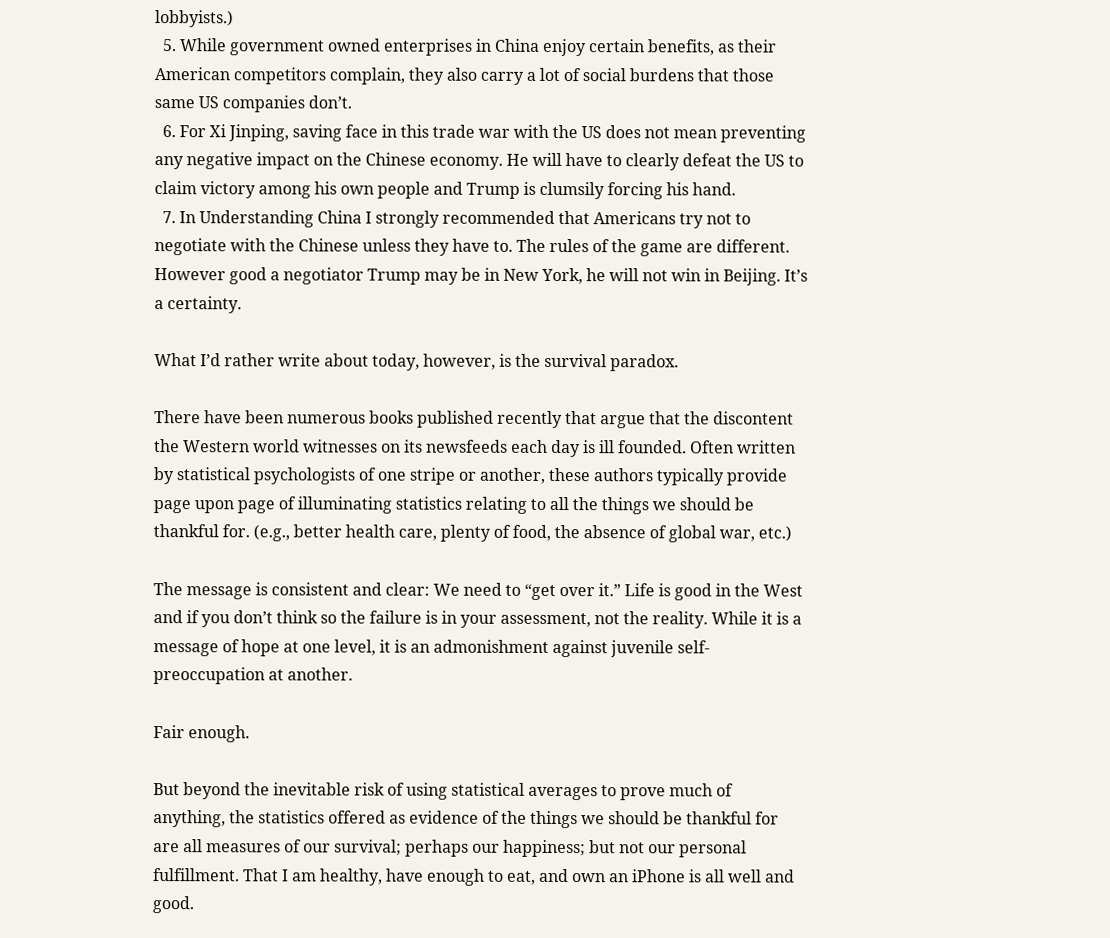lobbyists.)
  5. While government owned enterprises in China enjoy certain benefits, as their American competitors complain, they also carry a lot of social burdens that those same US companies don’t.
  6. For Xi Jinping, saving face in this trade war with the US does not mean preventing any negative impact on the Chinese economy. He will have to clearly defeat the US to claim victory among his own people and Trump is clumsily forcing his hand.
  7. In Understanding China I strongly recommended that Americans try not to negotiate with the Chinese unless they have to. The rules of the game are different. However good a negotiator Trump may be in New York, he will not win in Beijing. It’s a certainty.

What I’d rather write about today, however, is the survival paradox.

There have been numerous books published recently that argue that the discontent the Western world witnesses on its newsfeeds each day is ill founded. Often written by statistical psychologists of one stripe or another, these authors typically provide page upon page of illuminating statistics relating to all the things we should be thankful for. (e.g., better health care, plenty of food, the absence of global war, etc.)

The message is consistent and clear: We need to “get over it.” Life is good in the West and if you don’t think so the failure is in your assessment, not the reality. While it is a message of hope at one level, it is an admonishment against juvenile self-preoccupation at another.

Fair enough.

But beyond the inevitable risk of using statistical averages to prove much of anything, the statistics offered as evidence of the things we should be thankful for are all measures of our survival; perhaps our happiness; but not our personal fulfillment. That I am healthy, have enough to eat, and own an iPhone is all well and good.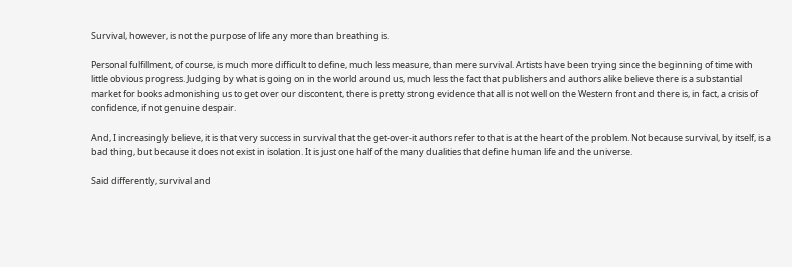Survival, however, is not the purpose of life any more than breathing is.

Personal fulfillment, of course, is much more difficult to define, much less measure, than mere survival. Artists have been trying since the beginning of time with little obvious progress. Judging by what is going on in the world around us, much less the fact that publishers and authors alike believe there is a substantial market for books admonishing us to get over our discontent, there is pretty strong evidence that all is not well on the Western front and there is, in fact, a crisis of confidence, if not genuine despair.

And, I increasingly believe, it is that very success in survival that the get-over-it authors refer to that is at the heart of the problem. Not because survival, by itself, is a bad thing, but because it does not exist in isolation. It is just one half of the many dualities that define human life and the universe.

Said differently, survival and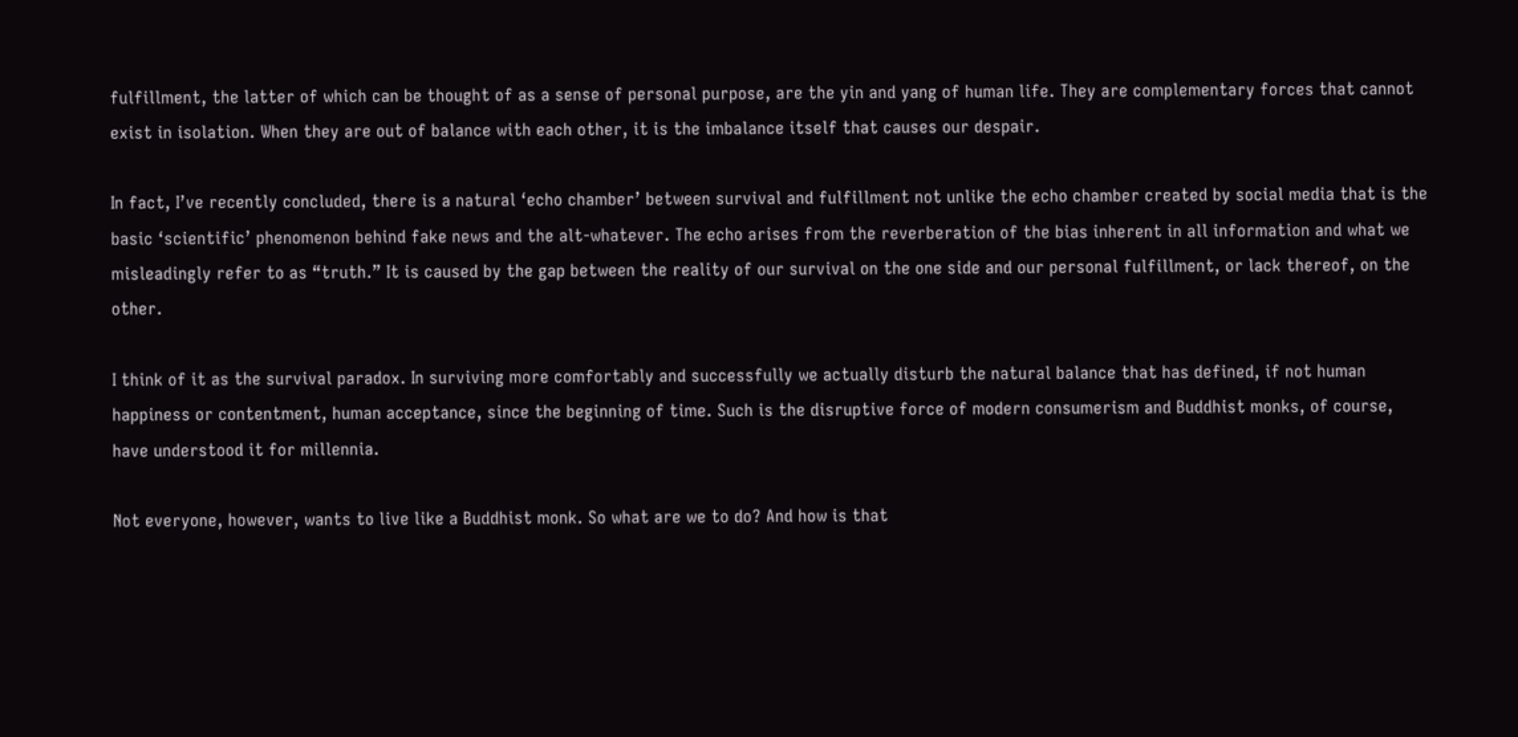fulfillment, the latter of which can be thought of as a sense of personal purpose, are the yin and yang of human life. They are complementary forces that cannot exist in isolation. When they are out of balance with each other, it is the imbalance itself that causes our despair.

In fact, I’ve recently concluded, there is a natural ‘echo chamber’ between survival and fulfillment not unlike the echo chamber created by social media that is the basic ‘scientific’ phenomenon behind fake news and the alt-whatever. The echo arises from the reverberation of the bias inherent in all information and what we misleadingly refer to as “truth.” It is caused by the gap between the reality of our survival on the one side and our personal fulfillment, or lack thereof, on the other.

I think of it as the survival paradox. In surviving more comfortably and successfully we actually disturb the natural balance that has defined, if not human happiness or contentment, human acceptance, since the beginning of time. Such is the disruptive force of modern consumerism and Buddhist monks, of course, have understood it for millennia.

Not everyone, however, wants to live like a Buddhist monk. So what are we to do? And how is that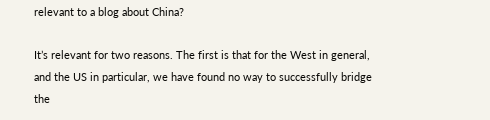relevant to a blog about China?

It’s relevant for two reasons. The first is that for the West in general, and the US in particular, we have found no way to successfully bridge the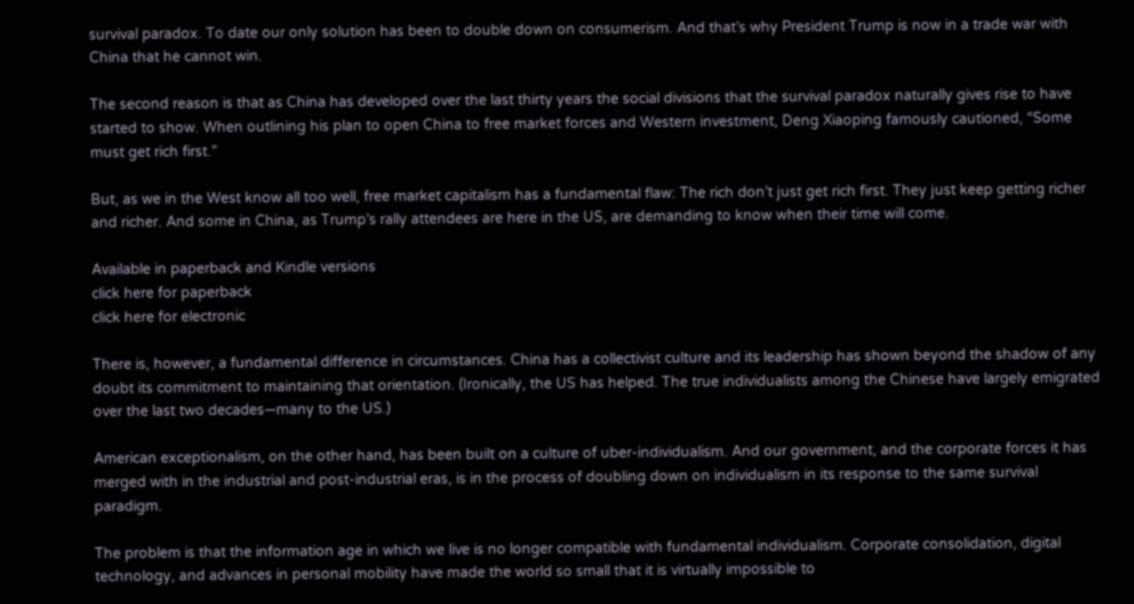survival paradox. To date our only solution has been to double down on consumerism. And that’s why President Trump is now in a trade war with China that he cannot win.

The second reason is that as China has developed over the last thirty years the social divisions that the survival paradox naturally gives rise to have started to show. When outlining his plan to open China to free market forces and Western investment, Deng Xiaoping famously cautioned, “Some must get rich first.”

But, as we in the West know all too well, free market capitalism has a fundamental flaw: The rich don’t just get rich first. They just keep getting richer and richer. And some in China, as Trump’s rally attendees are here in the US, are demanding to know when their time will come.

Available in paperback and Kindle versions
click here for paperback
click here for electronic

There is, however, a fundamental difference in circumstances. China has a collectivist culture and its leadership has shown beyond the shadow of any doubt its commitment to maintaining that orientation. (Ironically, the US has helped. The true individualists among the Chinese have largely emigrated over the last two decades—many to the US.)

American exceptionalism, on the other hand, has been built on a culture of uber-individualism. And our government, and the corporate forces it has merged with in the industrial and post-industrial eras, is in the process of doubling down on individualism in its response to the same survival paradigm.

The problem is that the information age in which we live is no longer compatible with fundamental individualism. Corporate consolidation, digital technology, and advances in personal mobility have made the world so small that it is virtually impossible to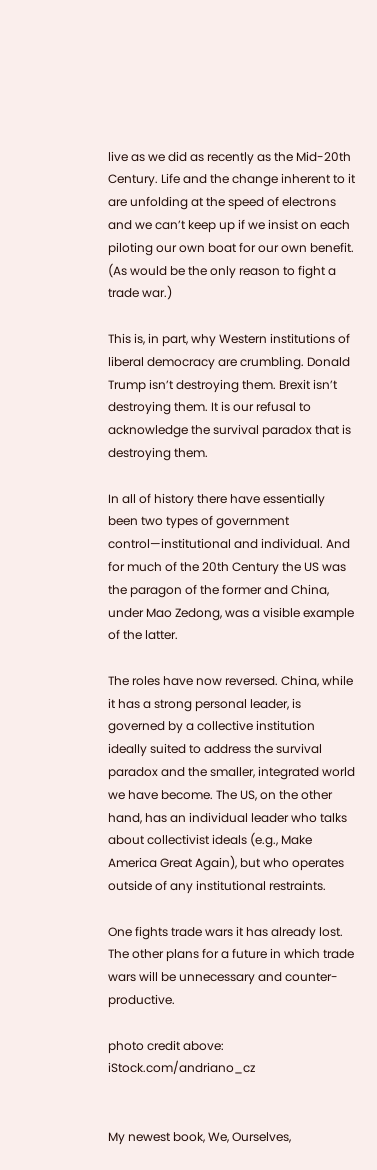live as we did as recently as the Mid-20th Century. Life and the change inherent to it are unfolding at the speed of electrons and we can’t keep up if we insist on each piloting our own boat for our own benefit. (As would be the only reason to fight a trade war.)

This is, in part, why Western institutions of liberal democracy are crumbling. Donald Trump isn’t destroying them. Brexit isn’t destroying them. It is our refusal to acknowledge the survival paradox that is destroying them.

In all of history there have essentially been two types of government control—institutional and individual. And for much of the 20th Century the US was the paragon of the former and China, under Mao Zedong, was a visible example of the latter.

The roles have now reversed. China, while it has a strong personal leader, is governed by a collective institution ideally suited to address the survival paradox and the smaller, integrated world we have become. The US, on the other hand, has an individual leader who talks about collectivist ideals (e.g., Make America Great Again), but who operates outside of any institutional restraints.

One fights trade wars it has already lost. The other plans for a future in which trade wars will be unnecessary and counter-productive.

photo credit above: iStock.com/andriano_cz


My newest book, We, Ourselves,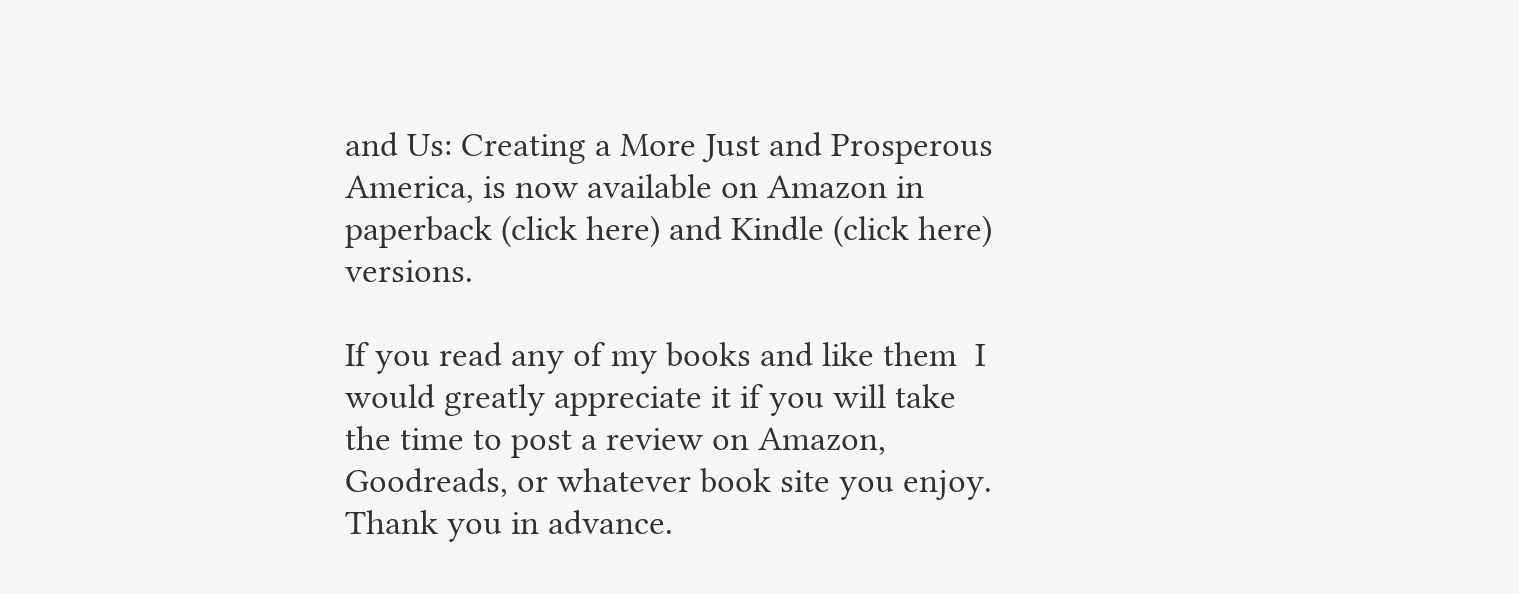and Us: Creating a More Just and Prosperous America, is now available on Amazon in paperback (click here) and Kindle (click here) versions.

If you read any of my books and like them  I would greatly appreciate it if you will take the time to post a review on Amazon, Goodreads, or whatever book site you enjoy. Thank you in advance.